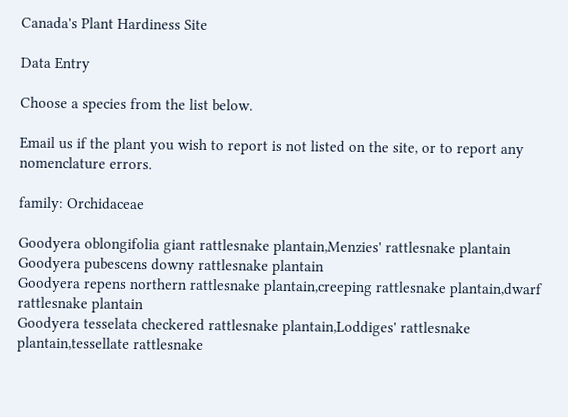Canada's Plant Hardiness Site

Data Entry

Choose a species from the list below.

Email us if the plant you wish to report is not listed on the site, or to report any nomenclature errors.

family: Orchidaceae

Goodyera oblongifolia giant rattlesnake plantain,Menzies' rattlesnake plantain
Goodyera pubescens downy rattlesnake plantain
Goodyera repens northern rattlesnake plantain,creeping rattlesnake plantain,dwarf rattlesnake plantain
Goodyera tesselata checkered rattlesnake plantain,Loddiges' rattlesnake plantain,tessellate rattlesnake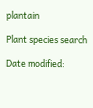plantain

Plant species search

Date modified: